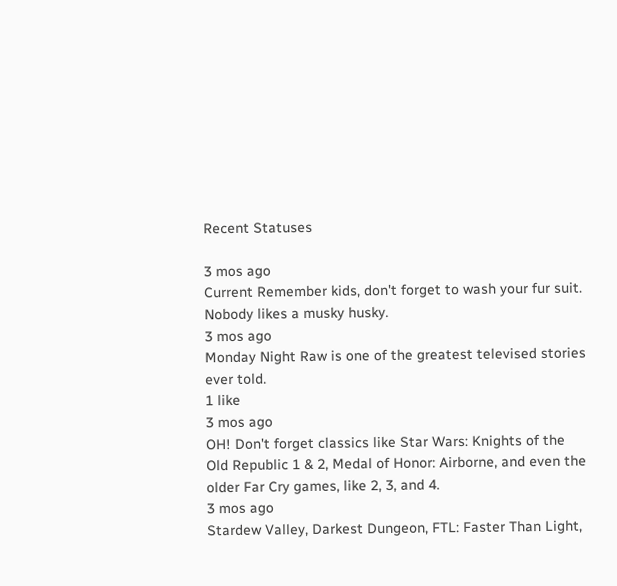Recent Statuses

3 mos ago
Current Remember kids, don't forget to wash your fur suit. Nobody likes a musky husky.
3 mos ago
Monday Night Raw is one of the greatest televised stories ever told.
1 like
3 mos ago
OH! Don't forget classics like Star Wars: Knights of the Old Republic 1 & 2, Medal of Honor: Airborne, and even the older Far Cry games, like 2, 3, and 4.
3 mos ago
Stardew Valley, Darkest Dungeon, FTL: Faster Than Light,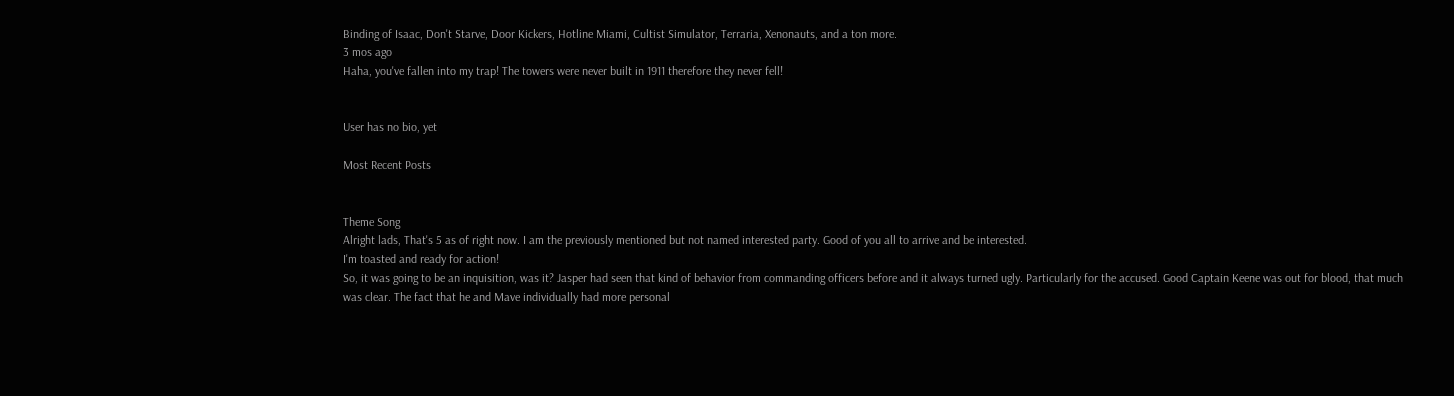Binding of Isaac, Don't Starve, Door Kickers, Hotline Miami, Cultist Simulator, Terraria, Xenonauts, and a ton more.
3 mos ago
Haha, you've fallen into my trap! The towers were never built in 1911 therefore they never fell!


User has no bio, yet

Most Recent Posts


Theme Song
Alright lads, That's 5 as of right now. I am the previously mentioned but not named interested party. Good of you all to arrive and be interested.
I'm toasted and ready for action!
So, it was going to be an inquisition, was it? Jasper had seen that kind of behavior from commanding officers before and it always turned ugly. Particularly for the accused. Good Captain Keene was out for blood, that much was clear. The fact that he and Mave individually had more personal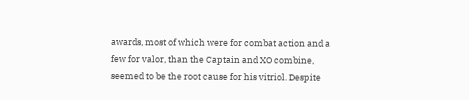awards, most of which were for combat action and a few for valor, than the Captain and XO combine, seemed to be the root cause for his vitriol. Despite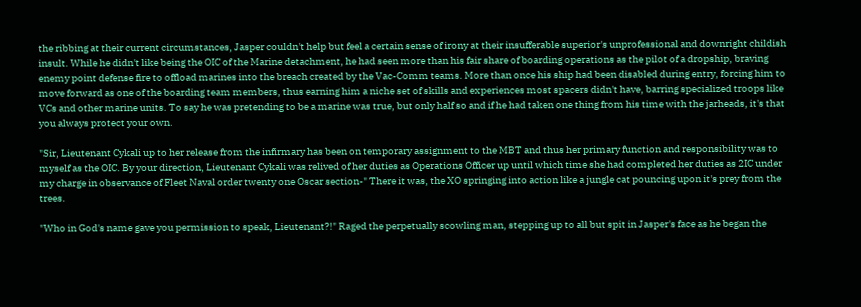the ribbing at their current circumstances, Jasper couldn't help but feel a certain sense of irony at their insufferable superior's unprofessional and downright childish insult. While he didn't like being the OIC of the Marine detachment, he had seen more than his fair share of boarding operations as the pilot of a dropship, braving enemy point defense fire to offload marines into the breach created by the Vac-Comm teams. More than once his ship had been disabled during entry, forcing him to move forward as one of the boarding team members, thus earning him a niche set of skills and experiences most spacers didn't have, barring specialized troops like VCs and other marine units. To say he was pretending to be a marine was true, but only half so and if he had taken one thing from his time with the jarheads, it's that you always protect your own.

"Sir, Lieutenant Cykali up to her release from the infirmary has been on temporary assignment to the MBT and thus her primary function and responsibility was to myself as the OIC. By your direction, Lieutenant Cykali was relived of her duties as Operations Officer up until which time she had completed her duties as 2IC under my charge in observance of Fleet Naval order twenty one Oscar section-" There it was, the XO springing into action like a jungle cat pouncing upon it's prey from the trees.

"Who in God's name gave you permission to speak, Lieutenant?!" Raged the perpetually scowling man, stepping up to all but spit in Jasper's face as he began the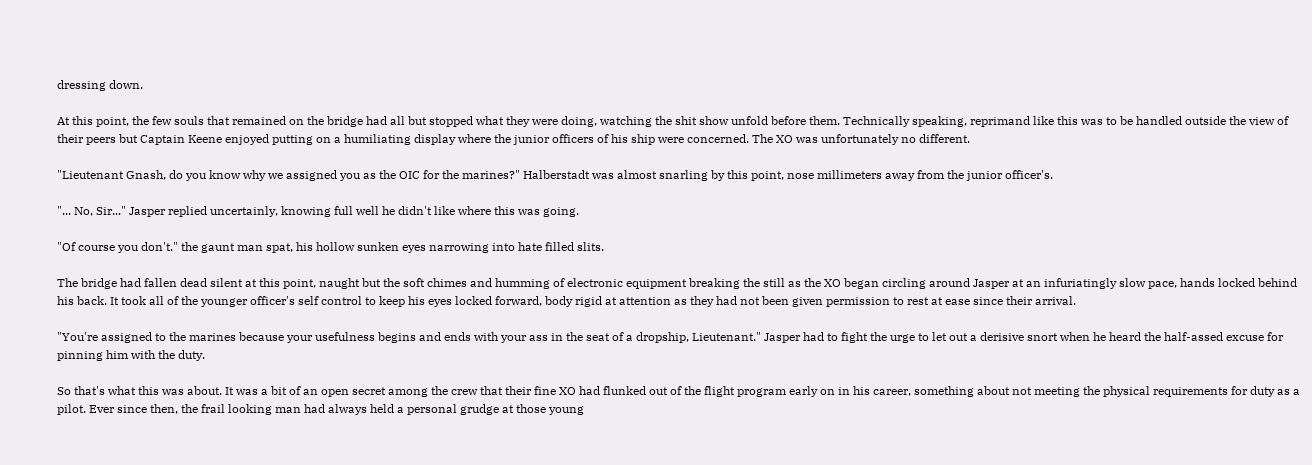dressing down.

At this point, the few souls that remained on the bridge had all but stopped what they were doing, watching the shit show unfold before them. Technically speaking, reprimand like this was to be handled outside the view of their peers but Captain Keene enjoyed putting on a humiliating display where the junior officers of his ship were concerned. The XO was unfortunately no different.

"Lieutenant Gnash, do you know why we assigned you as the OIC for the marines?" Halberstadt was almost snarling by this point, nose millimeters away from the junior officer's.

"... No, Sir..." Jasper replied uncertainly, knowing full well he didn't like where this was going.

"Of course you don't." the gaunt man spat, his hollow sunken eyes narrowing into hate filled slits.

The bridge had fallen dead silent at this point, naught but the soft chimes and humming of electronic equipment breaking the still as the XO began circling around Jasper at an infuriatingly slow pace, hands locked behind his back. It took all of the younger officer's self control to keep his eyes locked forward, body rigid at attention as they had not been given permission to rest at ease since their arrival.

"You're assigned to the marines because your usefulness begins and ends with your ass in the seat of a dropship, Lieutenant." Jasper had to fight the urge to let out a derisive snort when he heard the half-assed excuse for pinning him with the duty.

So that's what this was about. It was a bit of an open secret among the crew that their fine XO had flunked out of the flight program early on in his career, something about not meeting the physical requirements for duty as a pilot. Ever since then, the frail looking man had always held a personal grudge at those young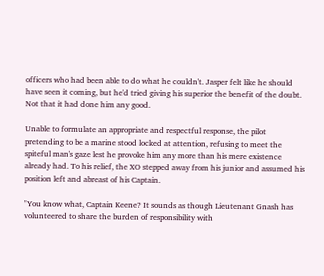officers who had been able to do what he couldn't. Jasper felt like he should have seen it coming, but he'd tried giving his superior the benefit of the doubt. Not that it had done him any good.

Unable to formulate an appropriate and respectful response, the pilot pretending to be a marine stood locked at attention, refusing to meet the spiteful man's gaze lest he provoke him any more than his mere existence already had. To his relief, the XO stepped away from his junior and assumed his position left and abreast of his Captain.

"You know what, Captain Keene? It sounds as though Lieutenant Gnash has volunteered to share the burden of responsibility with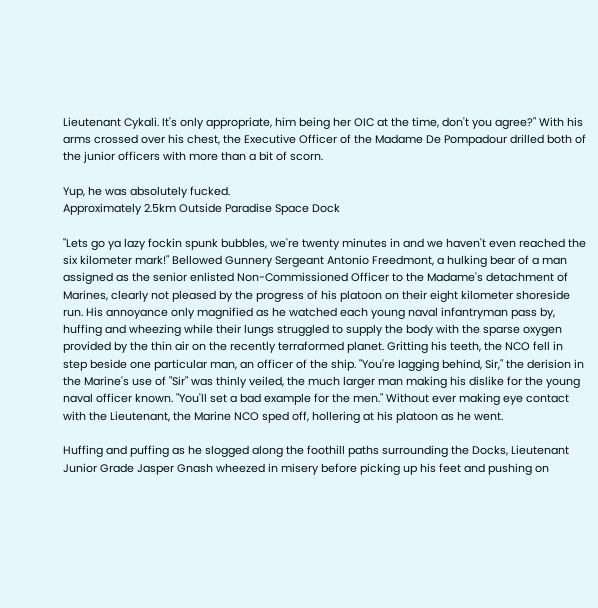Lieutenant Cykali. It's only appropriate, him being her OIC at the time, don't you agree?" With his arms crossed over his chest, the Executive Officer of the Madame De Pompadour drilled both of the junior officers with more than a bit of scorn.

Yup, he was absolutely fucked.
Approximately 2.5km Outside Paradise Space Dock

"Lets go ya lazy fockin spunk bubbles, we're twenty minutes in and we haven't even reached the six kilometer mark!" Bellowed Gunnery Sergeant Antonio Freedmont, a hulking bear of a man assigned as the senior enlisted Non-Commissioned Officer to the Madame's detachment of Marines, clearly not pleased by the progress of his platoon on their eight kilometer shoreside run. His annoyance only magnified as he watched each young naval infantryman pass by, huffing and wheezing while their lungs struggled to supply the body with the sparse oxygen provided by the thin air on the recently terraformed planet. Gritting his teeth, the NCO fell in step beside one particular man, an officer of the ship. "You're lagging behind, Sir," the derision in the Marine's use of "Sir" was thinly veiled, the much larger man making his dislike for the young naval officer known. "You'll set a bad example for the men." Without ever making eye contact with the Lieutenant, the Marine NCO sped off, hollering at his platoon as he went.

Huffing and puffing as he slogged along the foothill paths surrounding the Docks, Lieutenant Junior Grade Jasper Gnash wheezed in misery before picking up his feet and pushing on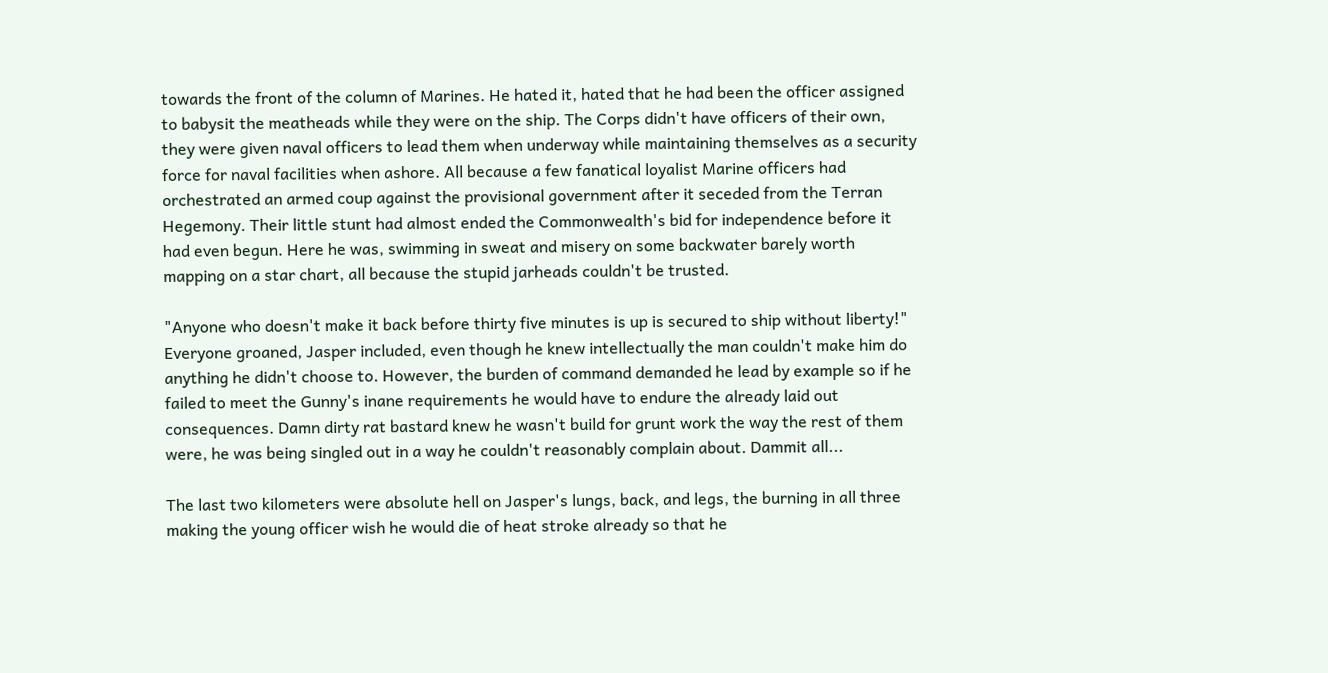towards the front of the column of Marines. He hated it, hated that he had been the officer assigned to babysit the meatheads while they were on the ship. The Corps didn't have officers of their own, they were given naval officers to lead them when underway while maintaining themselves as a security force for naval facilities when ashore. All because a few fanatical loyalist Marine officers had orchestrated an armed coup against the provisional government after it seceded from the Terran Hegemony. Their little stunt had almost ended the Commonwealth's bid for independence before it had even begun. Here he was, swimming in sweat and misery on some backwater barely worth mapping on a star chart, all because the stupid jarheads couldn't be trusted.

"Anyone who doesn't make it back before thirty five minutes is up is secured to ship without liberty!" Everyone groaned, Jasper included, even though he knew intellectually the man couldn't make him do anything he didn't choose to. However, the burden of command demanded he lead by example so if he failed to meet the Gunny's inane requirements he would have to endure the already laid out consequences. Damn dirty rat bastard knew he wasn't build for grunt work the way the rest of them were, he was being singled out in a way he couldn't reasonably complain about. Dammit all...

The last two kilometers were absolute hell on Jasper's lungs, back, and legs, the burning in all three making the young officer wish he would die of heat stroke already so that he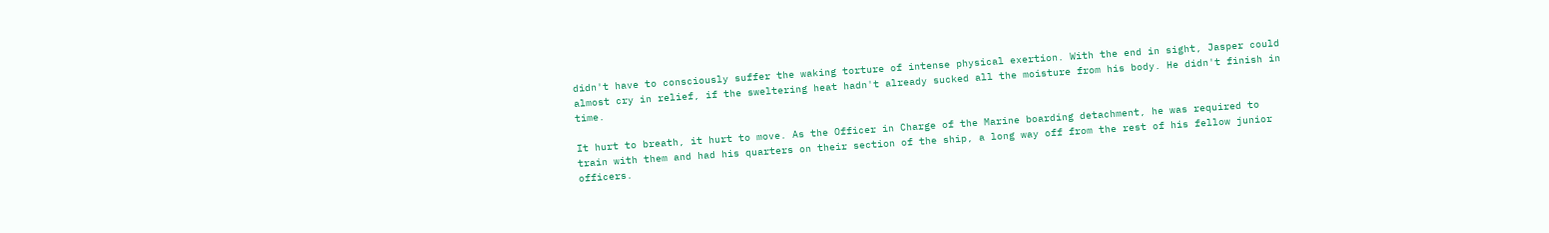didn't have to consciously suffer the waking torture of intense physical exertion. With the end in sight, Jasper could almost cry in relief, if the sweltering heat hadn't already sucked all the moisture from his body. He didn't finish in time.

It hurt to breath, it hurt to move. As the Officer in Charge of the Marine boarding detachment, he was required to train with them and had his quarters on their section of the ship, a long way off from the rest of his fellow junior officers.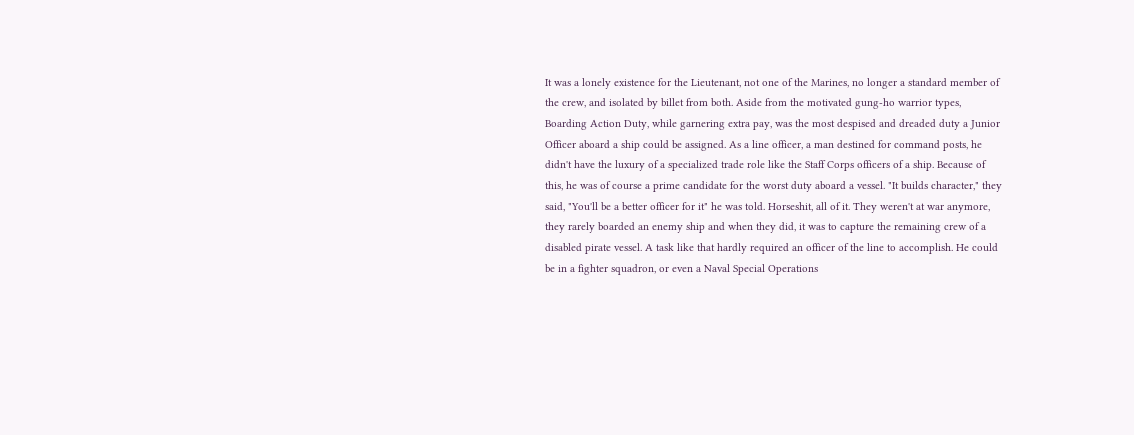It was a lonely existence for the Lieutenant, not one of the Marines, no longer a standard member of the crew, and isolated by billet from both. Aside from the motivated gung-ho warrior types, Boarding Action Duty, while garnering extra pay, was the most despised and dreaded duty a Junior Officer aboard a ship could be assigned. As a line officer, a man destined for command posts, he didn't have the luxury of a specialized trade role like the Staff Corps officers of a ship. Because of this, he was of course a prime candidate for the worst duty aboard a vessel. "It builds character," they said, "You'll be a better officer for it" he was told. Horseshit, all of it. They weren't at war anymore, they rarely boarded an enemy ship and when they did, it was to capture the remaining crew of a disabled pirate vessel. A task like that hardly required an officer of the line to accomplish. He could be in a fighter squadron, or even a Naval Special Operations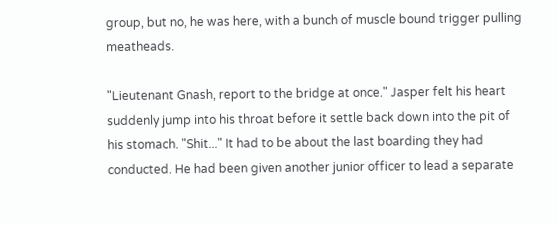group, but no, he was here, with a bunch of muscle bound trigger pulling meatheads.

"Lieutenant Gnash, report to the bridge at once." Jasper felt his heart suddenly jump into his throat before it settle back down into the pit of his stomach. "Shit..." It had to be about the last boarding they had conducted. He had been given another junior officer to lead a separate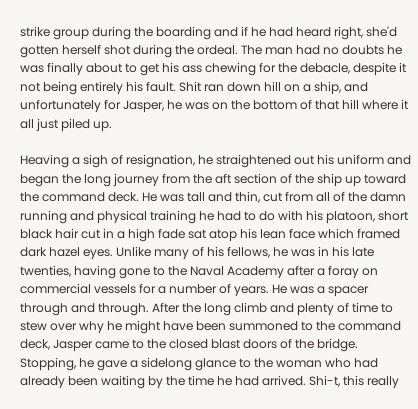strike group during the boarding and if he had heard right, she'd gotten herself shot during the ordeal. The man had no doubts he was finally about to get his ass chewing for the debacle, despite it not being entirely his fault. Shit ran down hill on a ship, and unfortunately for Jasper, he was on the bottom of that hill where it all just piled up.

Heaving a sigh of resignation, he straightened out his uniform and began the long journey from the aft section of the ship up toward the command deck. He was tall and thin, cut from all of the damn running and physical training he had to do with his platoon, short black hair cut in a high fade sat atop his lean face which framed dark hazel eyes. Unlike many of his fellows, he was in his late twenties, having gone to the Naval Academy after a foray on commercial vessels for a number of years. He was a spacer through and through. After the long climb and plenty of time to stew over why he might have been summoned to the command deck, Jasper came to the closed blast doors of the bridge. Stopping, he gave a sidelong glance to the woman who had already been waiting by the time he had arrived. Shi-t, this really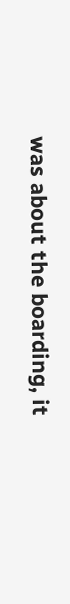was about the boarding, it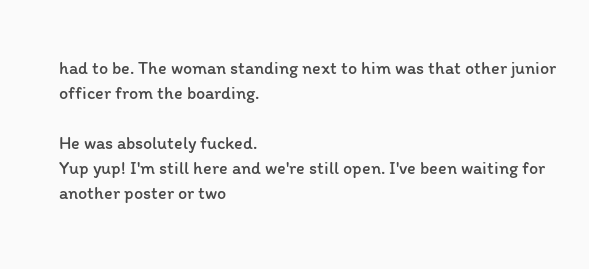had to be. The woman standing next to him was that other junior officer from the boarding.

He was absolutely fucked.
Yup yup! I'm still here and we're still open. I've been waiting for another poster or two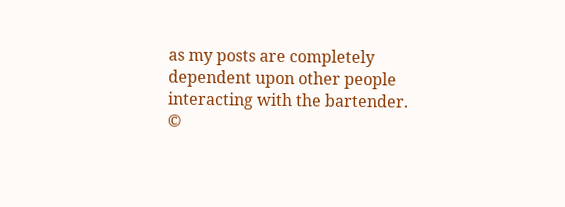as my posts are completely dependent upon other people interacting with the bartender.
©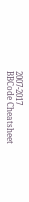2007-2017
BBCode Cheatsheet